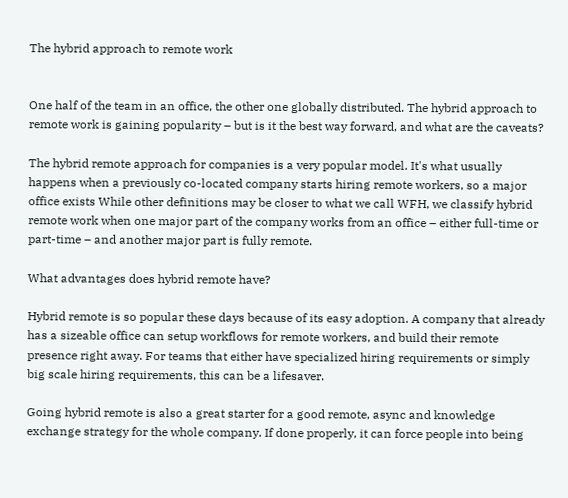The hybrid approach to remote work


One half of the team in an office, the other one globally distributed. The hybrid approach to remote work is gaining popularity – but is it the best way forward, and what are the caveats?

The hybrid remote approach for companies is a very popular model. It's what usually happens when a previously co-located company starts hiring remote workers, so a major office exists While other definitions may be closer to what we call WFH, we classify hybrid remote work when one major part of the company works from an office – either full-time or part-time – and another major part is fully remote.

What advantages does hybrid remote have?

Hybrid remote is so popular these days because of its easy adoption. A company that already has a sizeable office can setup workflows for remote workers, and build their remote presence right away. For teams that either have specialized hiring requirements or simply big scale hiring requirements, this can be a lifesaver.

Going hybrid remote is also a great starter for a good remote, async and knowledge exchange strategy for the whole company. If done properly, it can force people into being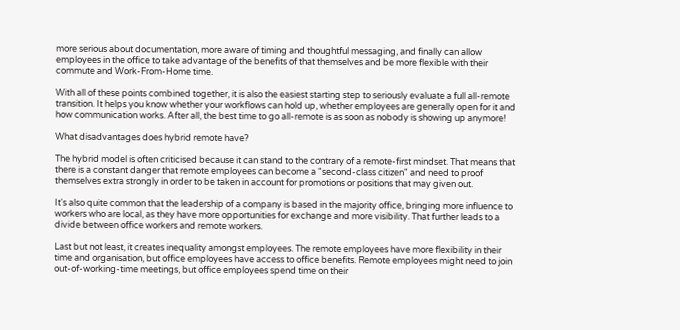more serious about documentation, more aware of timing and thoughtful messaging, and finally can allow employees in the office to take advantage of the benefits of that themselves and be more flexible with their commute and Work-From-Home time.

With all of these points combined together, it is also the easiest starting step to seriously evaluate a full all-remote transition. It helps you know whether your workflows can hold up, whether employees are generally open for it and how communication works. After all, the best time to go all-remote is as soon as nobody is showing up anymore!

What disadvantages does hybrid remote have?

The hybrid model is often criticised because it can stand to the contrary of a remote-first mindset. That means that there is a constant danger that remote employees can become a "second-class citizen" and need to proof themselves extra strongly in order to be taken in account for promotions or positions that may given out.

It's also quite common that the leadership of a company is based in the majority office, bringing more influence to workers who are local, as they have more opportunities for exchange and more visibility. That further leads to a divide between office workers and remote workers.

Last but not least, it creates inequality amongst employees. The remote employees have more flexibility in their time and organisation, but office employees have access to office benefits. Remote employees might need to join out-of-working-time meetings, but office employees spend time on their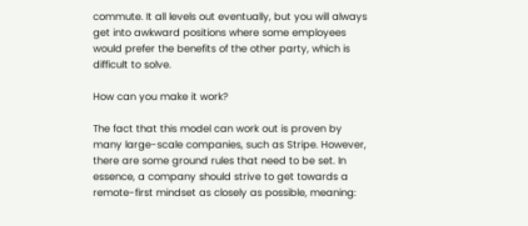commute. It all levels out eventually, but you will always get into awkward positions where some employees would prefer the benefits of the other party, which is difficult to solve.

How can you make it work?

The fact that this model can work out is proven by many large-scale companies, such as Stripe. However, there are some ground rules that need to be set. In essence, a company should strive to get towards a remote-first mindset as closely as possible, meaning: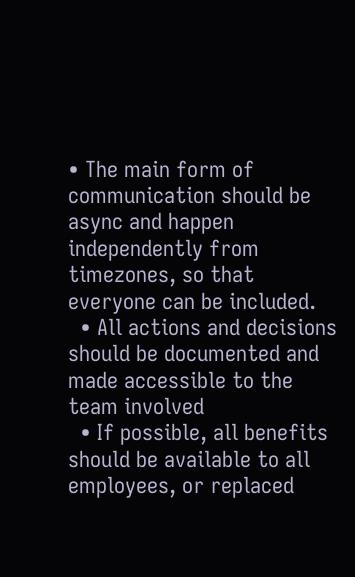• The main form of communication should be async and happen independently from timezones, so that everyone can be included.
  • All actions and decisions should be documented and made accessible to the team involved
  • If possible, all benefits should be available to all employees, or replaced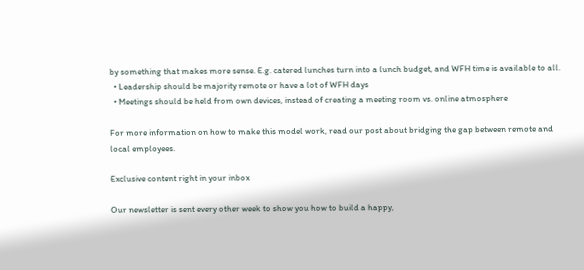by something that makes more sense. E.g. catered lunches turn into a lunch budget, and WFH time is available to all.
  • Leadership should be majority remote or have a lot of WFH days
  • Meetings should be held from own devices, instead of creating a meeting room vs. online atmosphere

For more information on how to make this model work, read our post about bridging the gap between remote and local employees.

Exclusive content right in your inbox

Our newsletter is sent every other week to show you how to build a happy,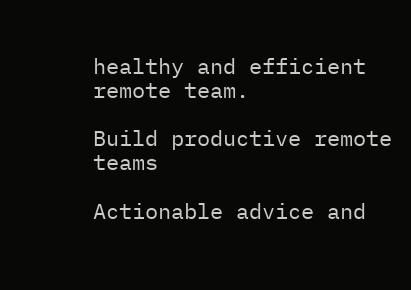healthy and efficient remote team.

Build productive remote teams

Actionable advice and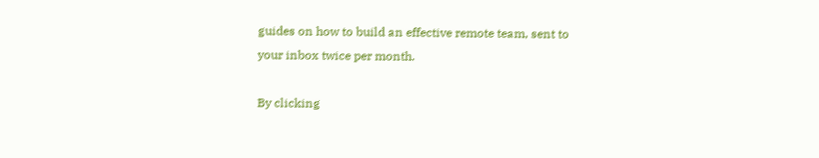guides on how to build an effective remote team, sent to your inbox twice per month.

By clicking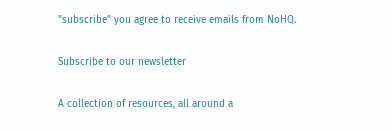"subscribe" you agree to receive emails from NoHQ.

Subscribe to our newsletter

A collection of resources, all around a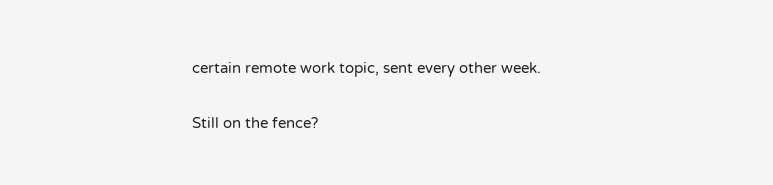certain remote work topic, sent every other week.

Still on the fence?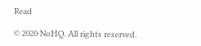Read

© 2020 NoHQ. All rights reserved.